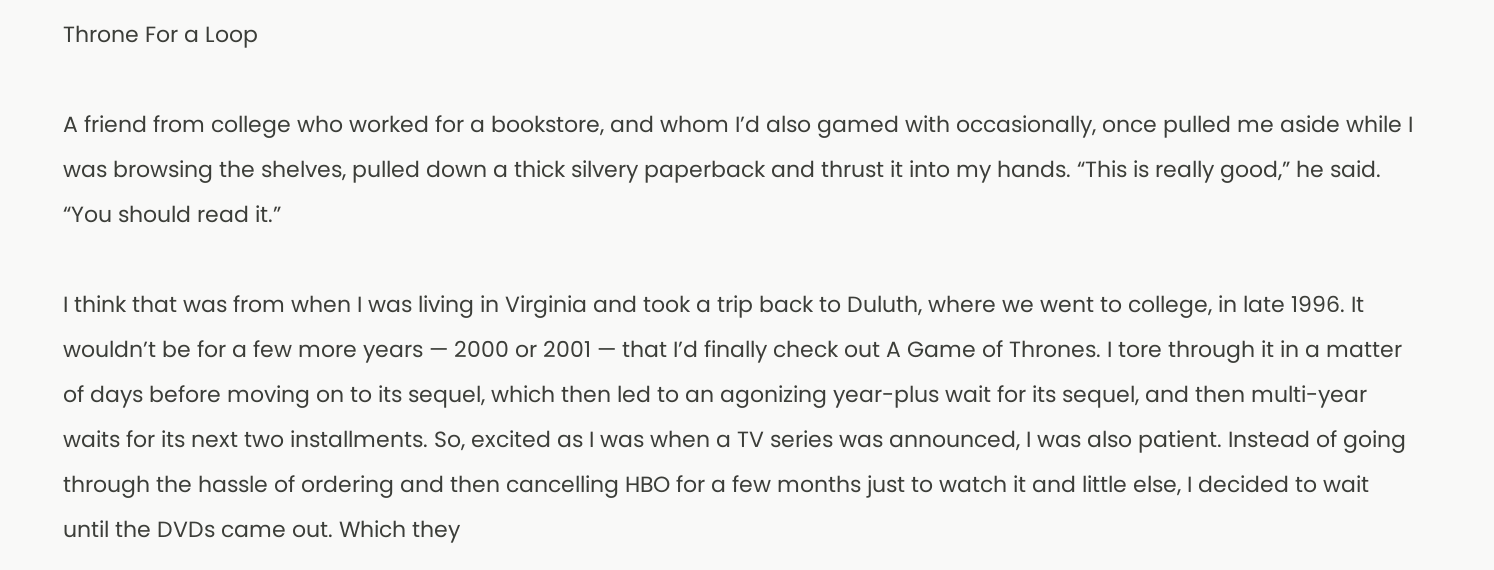Throne For a Loop

A friend from college who worked for a bookstore, and whom I’d also gamed with occasionally, once pulled me aside while I was browsing the shelves, pulled down a thick silvery paperback and thrust it into my hands. “This is really good,” he said. “You should read it.”

I think that was from when I was living in Virginia and took a trip back to Duluth, where we went to college, in late 1996. It wouldn’t be for a few more years — 2000 or 2001 — that I’d finally check out A Game of Thrones. I tore through it in a matter of days before moving on to its sequel, which then led to an agonizing year-plus wait for its sequel, and then multi-year waits for its next two installments. So, excited as I was when a TV series was announced, I was also patient. Instead of going through the hassle of ordering and then cancelling HBO for a few months just to watch it and little else, I decided to wait until the DVDs came out. Which they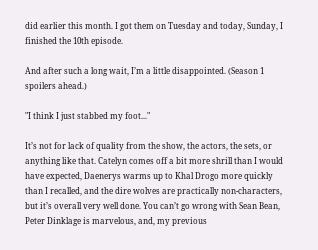did earlier this month. I got them on Tuesday and today, Sunday, I finished the 10th episode.

And after such a long wait, I’m a little disappointed. (Season 1 spoilers ahead.)

"I think I just stabbed my foot..."

It’s not for lack of quality from the show, the actors, the sets, or anything like that. Catelyn comes off a bit more shrill than I would have expected, Daenerys warms up to Khal Drogo more quickly than I recalled, and the dire wolves are practically non-characters, but it’s overall very well done. You can’t go wrong with Sean Bean, Peter Dinklage is marvelous, and, my previous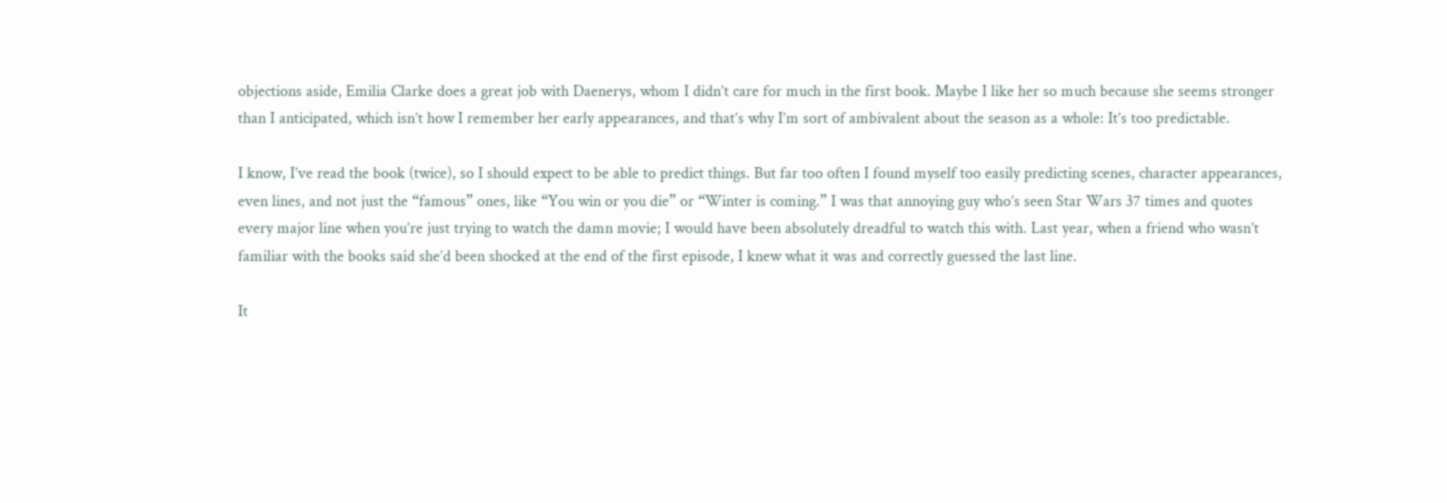objections aside, Emilia Clarke does a great job with Daenerys, whom I didn’t care for much in the first book. Maybe I like her so much because she seems stronger than I anticipated, which isn’t how I remember her early appearances, and that’s why I’m sort of ambivalent about the season as a whole: It’s too predictable.

I know, I’ve read the book (twice), so I should expect to be able to predict things. But far too often I found myself too easily predicting scenes, character appearances, even lines, and not just the “famous” ones, like “You win or you die” or “Winter is coming.” I was that annoying guy who’s seen Star Wars 37 times and quotes every major line when you’re just trying to watch the damn movie; I would have been absolutely dreadful to watch this with. Last year, when a friend who wasn’t familiar with the books said she’d been shocked at the end of the first episode, I knew what it was and correctly guessed the last line.

It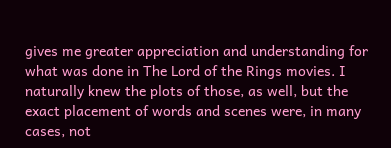gives me greater appreciation and understanding for what was done in The Lord of the Rings movies. I naturally knew the plots of those, as well, but the exact placement of words and scenes were, in many cases, not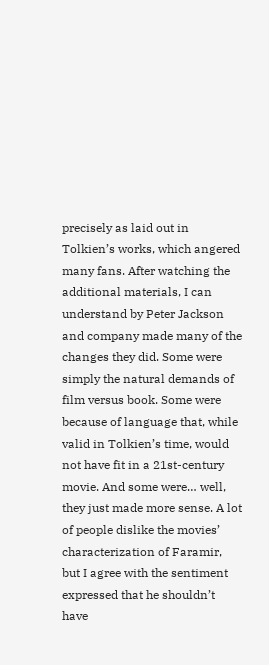precisely as laid out in Tolkien’s works, which angered many fans. After watching the additional materials, I can understand by Peter Jackson and company made many of the changes they did. Some were simply the natural demands of film versus book. Some were because of language that, while valid in Tolkien’s time, would not have fit in a 21st-century movie. And some were… well, they just made more sense. A lot of people dislike the movies’ characterization of Faramir, but I agree with the sentiment expressed that he shouldn’t have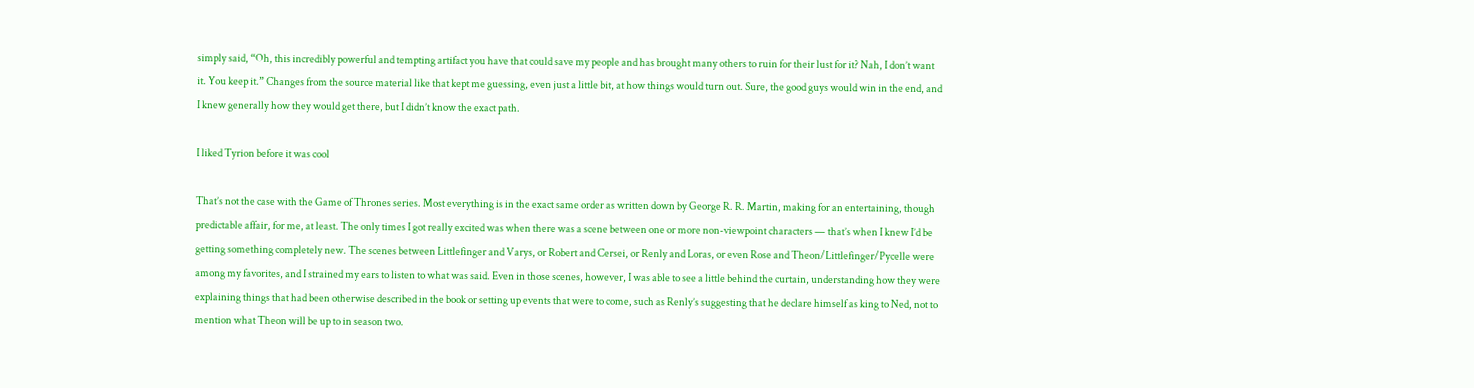simply said, “Oh, this incredibly powerful and tempting artifact you have that could save my people and has brought many others to ruin for their lust for it? Nah, I don’t want it. You keep it.” Changes from the source material like that kept me guessing, even just a little bit, at how things would turn out. Sure, the good guys would win in the end, and I knew generally how they would get there, but I didn’t know the exact path.

I liked Tyrion before it was cool

That’s not the case with the Game of Thrones series. Most everything is in the exact same order as written down by George R. R. Martin, making for an entertaining, though predictable affair, for me, at least. The only times I got really excited was when there was a scene between one or more non-viewpoint characters — that’s when I knew I’d be getting something completely new. The scenes between Littlefinger and Varys, or Robert and Cersei, or Renly and Loras, or even Rose and Theon/Littlefinger/Pycelle were among my favorites, and I strained my ears to listen to what was said. Even in those scenes, however, I was able to see a little behind the curtain, understanding how they were explaining things that had been otherwise described in the book or setting up events that were to come, such as Renly’s suggesting that he declare himself as king to Ned, not to mention what Theon will be up to in season two.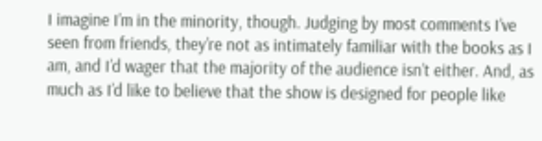I imagine I’m in the minority, though. Judging by most comments I’ve seen from friends, they’re not as intimately familiar with the books as I am, and I’d wager that the majority of the audience isn’t either. And, as much as I’d like to believe that the show is designed for people like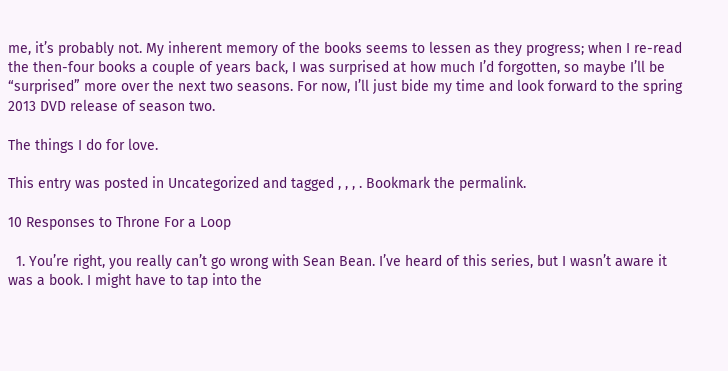me, it’s probably not. My inherent memory of the books seems to lessen as they progress; when I re-read the then-four books a couple of years back, I was surprised at how much I’d forgotten, so maybe I’ll be “surprised” more over the next two seasons. For now, I’ll just bide my time and look forward to the spring 2013 DVD release of season two.

The things I do for love.

This entry was posted in Uncategorized and tagged , , , . Bookmark the permalink.

10 Responses to Throne For a Loop

  1. You’re right, you really can’t go wrong with Sean Bean. I’ve heard of this series, but I wasn’t aware it was a book. I might have to tap into the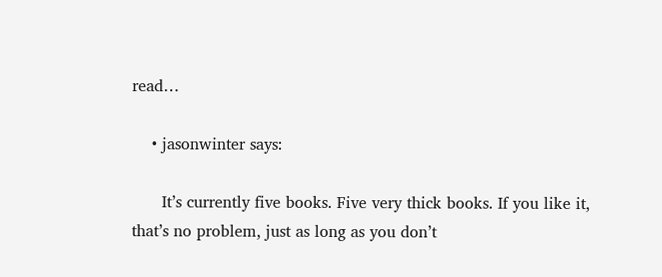read…

    • jasonwinter says:

      It’s currently five books. Five very thick books. If you like it, that’s no problem, just as long as you don’t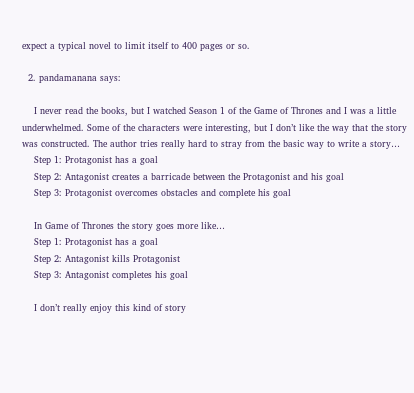expect a typical novel to limit itself to 400 pages or so.

  2. pandamanana says:

    I never read the books, but I watched Season 1 of the Game of Thrones and I was a little underwhelmed. Some of the characters were interesting, but I don’t like the way that the story was constructed. The author tries really hard to stray from the basic way to write a story…
    Step 1: Protagonist has a goal
    Step 2: Antagonist creates a barricade between the Protagonist and his goal
    Step 3: Protagonist overcomes obstacles and complete his goal

    In Game of Thrones the story goes more like…
    Step 1: Protagonist has a goal
    Step 2: Antagonist kills Protagonist
    Step 3: Antagonist completes his goal

    I don’t really enjoy this kind of story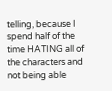telling, because I spend half of the time HATING all of the characters and not being able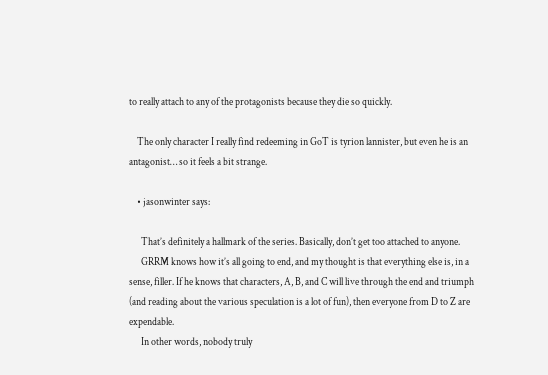to really attach to any of the protagonists because they die so quickly.

    The only character I really find redeeming in GoT is tyrion lannister, but even he is an antagonist… so it feels a bit strange.

    • jasonwinter says:

      That’s definitely a hallmark of the series. Basically, don’t get too attached to anyone.
      GRRM knows how it’s all going to end, and my thought is that everything else is, in a sense, filler. If he knows that characters, A, B, and C will live through the end and triumph (and reading about the various speculation is a lot of fun), then everyone from D to Z are expendable.
      In other words, nobody truly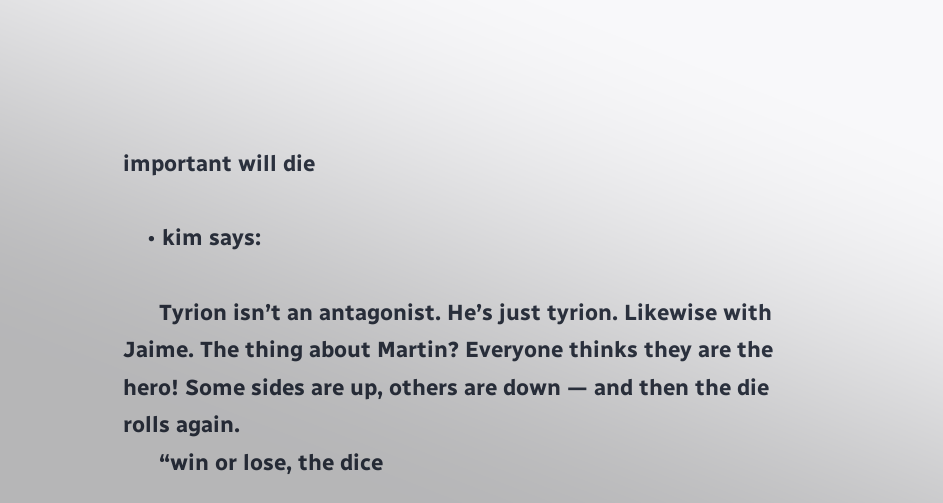important will die

    • kim says:

      Tyrion isn’t an antagonist. He’s just tyrion. Likewise with Jaime. The thing about Martin? Everyone thinks they are the hero! Some sides are up, others are down — and then the die rolls again.
      “win or lose, the dice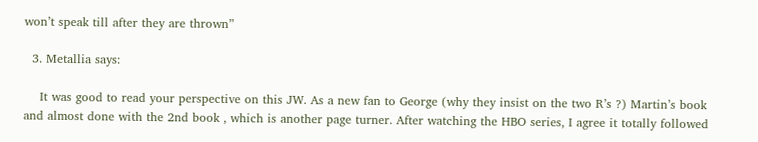won’t speak till after they are thrown”

  3. Metallia says:

    It was good to read your perspective on this JW. As a new fan to George (why they insist on the two R’s ?) Martin’s book and almost done with the 2nd book , which is another page turner. After watching the HBO series, I agree it totally followed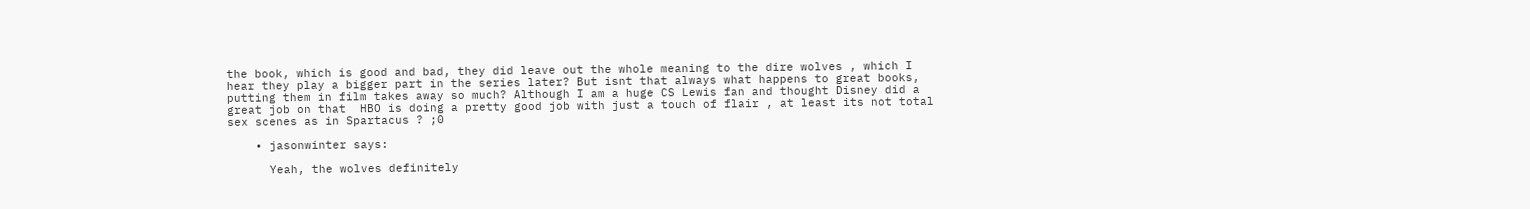the book, which is good and bad, they did leave out the whole meaning to the dire wolves , which I hear they play a bigger part in the series later? But isnt that always what happens to great books, putting them in film takes away so much? Although I am a huge CS Lewis fan and thought Disney did a great job on that  HBO is doing a pretty good job with just a touch of flair , at least its not total sex scenes as in Spartacus ? ;0

    • jasonwinter says:

      Yeah, the wolves definitely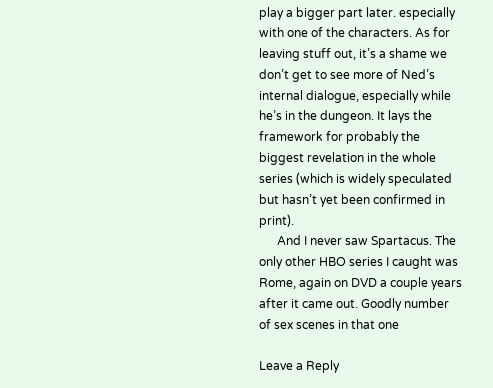play a bigger part later. especially with one of the characters. As for leaving stuff out, it’s a shame we don’t get to see more of Ned’s internal dialogue, especially while he’s in the dungeon. It lays the framework for probably the biggest revelation in the whole series (which is widely speculated but hasn’t yet been confirmed in print).
      And I never saw Spartacus. The only other HBO series I caught was Rome, again on DVD a couple years after it came out. Goodly number of sex scenes in that one

Leave a Reply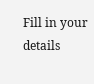Fill in your details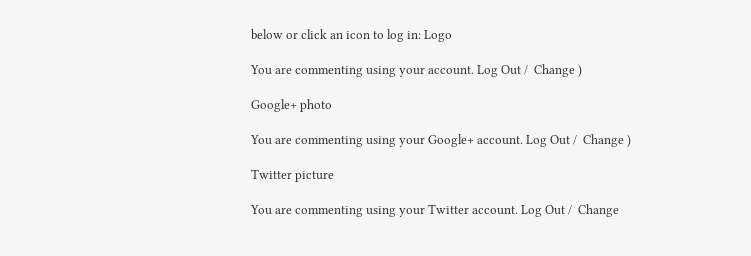below or click an icon to log in: Logo

You are commenting using your account. Log Out /  Change )

Google+ photo

You are commenting using your Google+ account. Log Out /  Change )

Twitter picture

You are commenting using your Twitter account. Log Out /  Change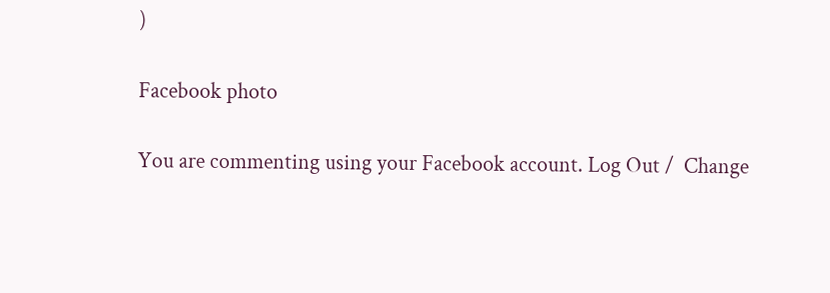)

Facebook photo

You are commenting using your Facebook account. Log Out /  Change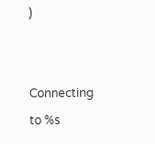)


Connecting to %s